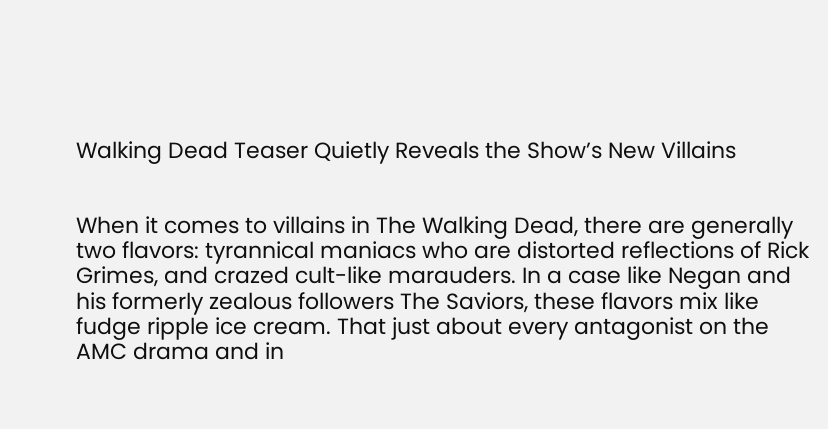Walking Dead Teaser Quietly Reveals the Show’s New Villains


When it comes to villains in The Walking Dead, there are generally two flavors: tyrannical maniacs who are distorted reflections of Rick Grimes, and crazed cult-like marauders. In a case like Negan and his formerly zealous followers The Saviors, these flavors mix like fudge ripple ice cream. That just about every antagonist on the AMC drama and in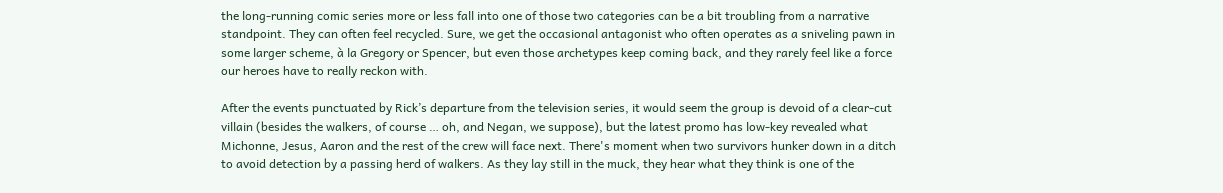the long-running comic series more or less fall into one of those two categories can be a bit troubling from a narrative standpoint. They can often feel recycled. Sure, we get the occasional antagonist who often operates as a sniveling pawn in some larger scheme, à la Gregory or Spencer, but even those archetypes keep coming back, and they rarely feel like a force our heroes have to really reckon with.

After the events punctuated by Rick’s departure from the television series, it would seem the group is devoid of a clear-cut villain (besides the walkers, of course … oh, and Negan, we suppose), but the latest promo has low-key revealed what Michonne, Jesus, Aaron and the rest of the crew will face next. There's moment when two survivors hunker down in a ditch to avoid detection by a passing herd of walkers. As they lay still in the muck, they hear what they think is one of the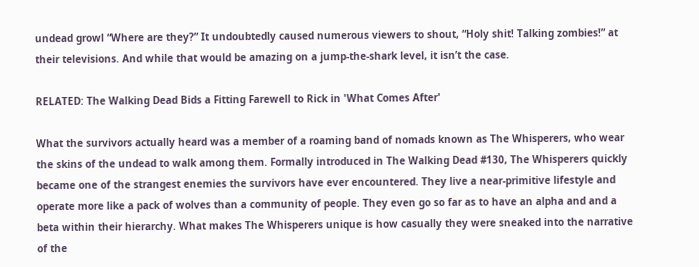undead growl “Where are they?” It undoubtedly caused numerous viewers to shout, “Holy shit! Talking zombies!” at their televisions. And while that would be amazing on a jump-the-shark level, it isn’t the case.

RELATED: The Walking Dead Bids a Fitting Farewell to Rick in 'What Comes After'

What the survivors actually heard was a member of a roaming band of nomads known as The Whisperers, who wear the skins of the undead to walk among them. Formally introduced in The Walking Dead #130, The Whisperers quickly became one of the strangest enemies the survivors have ever encountered. They live a near-primitive lifestyle and operate more like a pack of wolves than a community of people. They even go so far as to have an alpha and and a beta within their hierarchy. What makes The Whisperers unique is how casually they were sneaked into the narrative of the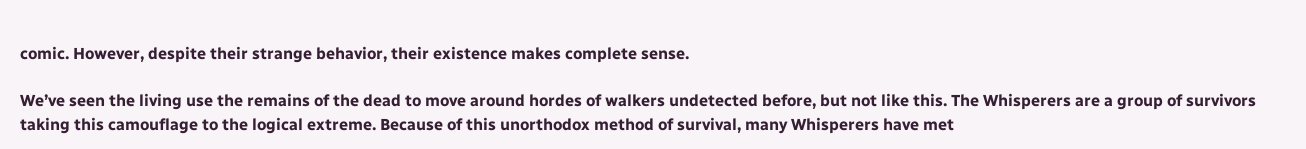comic. However, despite their strange behavior, their existence makes complete sense.

We’ve seen the living use the remains of the dead to move around hordes of walkers undetected before, but not like this. The Whisperers are a group of survivors taking this camouflage to the logical extreme. Because of this unorthodox method of survival, many Whisperers have met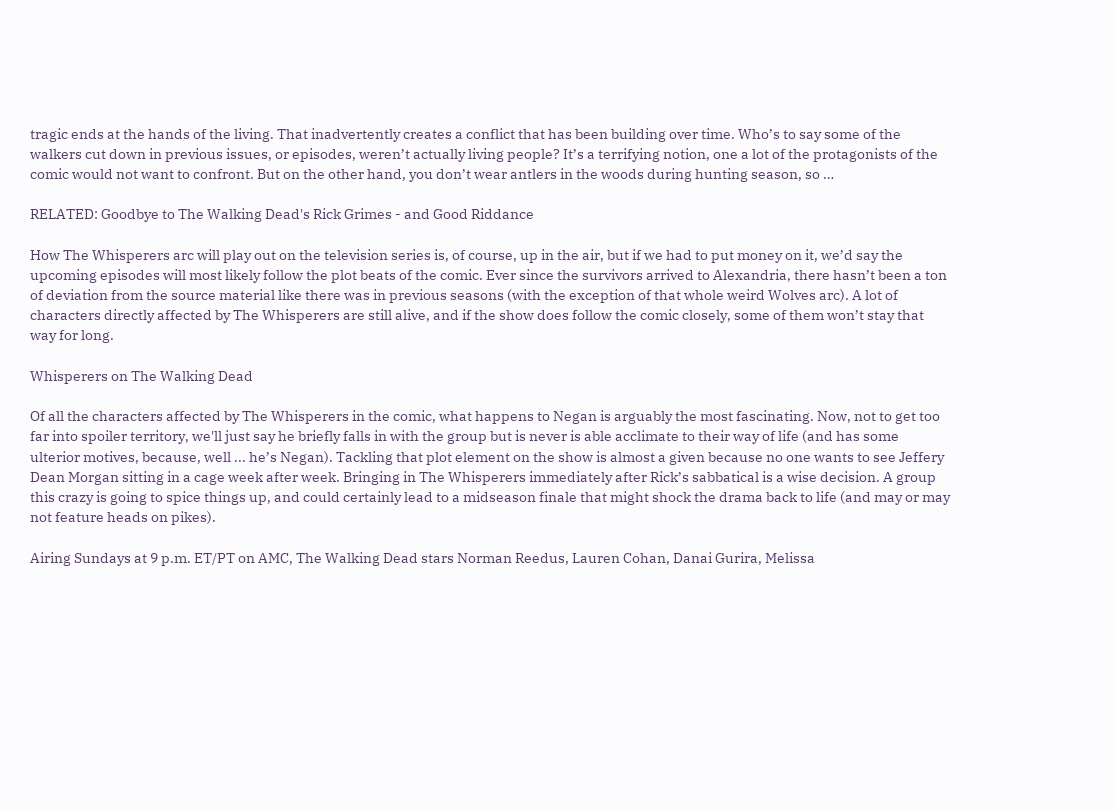tragic ends at the hands of the living. That inadvertently creates a conflict that has been building over time. Who’s to say some of the walkers cut down in previous issues, or episodes, weren’t actually living people? It’s a terrifying notion, one a lot of the protagonists of the comic would not want to confront. But on the other hand, you don’t wear antlers in the woods during hunting season, so …

RELATED: Goodbye to The Walking Dead's Rick Grimes - and Good Riddance

How The Whisperers arc will play out on the television series is, of course, up in the air, but if we had to put money on it, we’d say the upcoming episodes will most likely follow the plot beats of the comic. Ever since the survivors arrived to Alexandria, there hasn’t been a ton of deviation from the source material like there was in previous seasons (with the exception of that whole weird Wolves arc). A lot of characters directly affected by The Whisperers are still alive, and if the show does follow the comic closely, some of them won’t stay that way for long.

Whisperers on The Walking Dead

Of all the characters affected by The Whisperers in the comic, what happens to Negan is arguably the most fascinating. Now, not to get too far into spoiler territory, we'll just say he briefly falls in with the group but is never is able acclimate to their way of life (and has some ulterior motives, because, well ... he’s Negan). Tackling that plot element on the show is almost a given because no one wants to see Jeffery Dean Morgan sitting in a cage week after week. Bringing in The Whisperers immediately after Rick’s sabbatical is a wise decision. A group this crazy is going to spice things up, and could certainly lead to a midseason finale that might shock the drama back to life (and may or may not feature heads on pikes).

Airing Sundays at 9 p.m. ET/PT on AMC, The Walking Dead stars Norman Reedus, Lauren Cohan, Danai Gurira, Melissa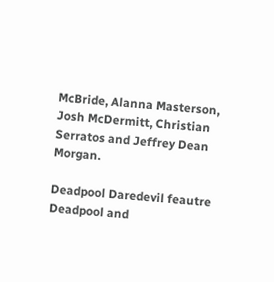McBride, Alanna Masterson, Josh McDermitt, Christian Serratos and Jeffrey Dean Morgan.

Deadpool Daredevil feautre
Deadpool and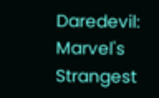Daredevil: Marvel's Strangest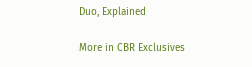Duo, Explained

More in CBR Exclusives